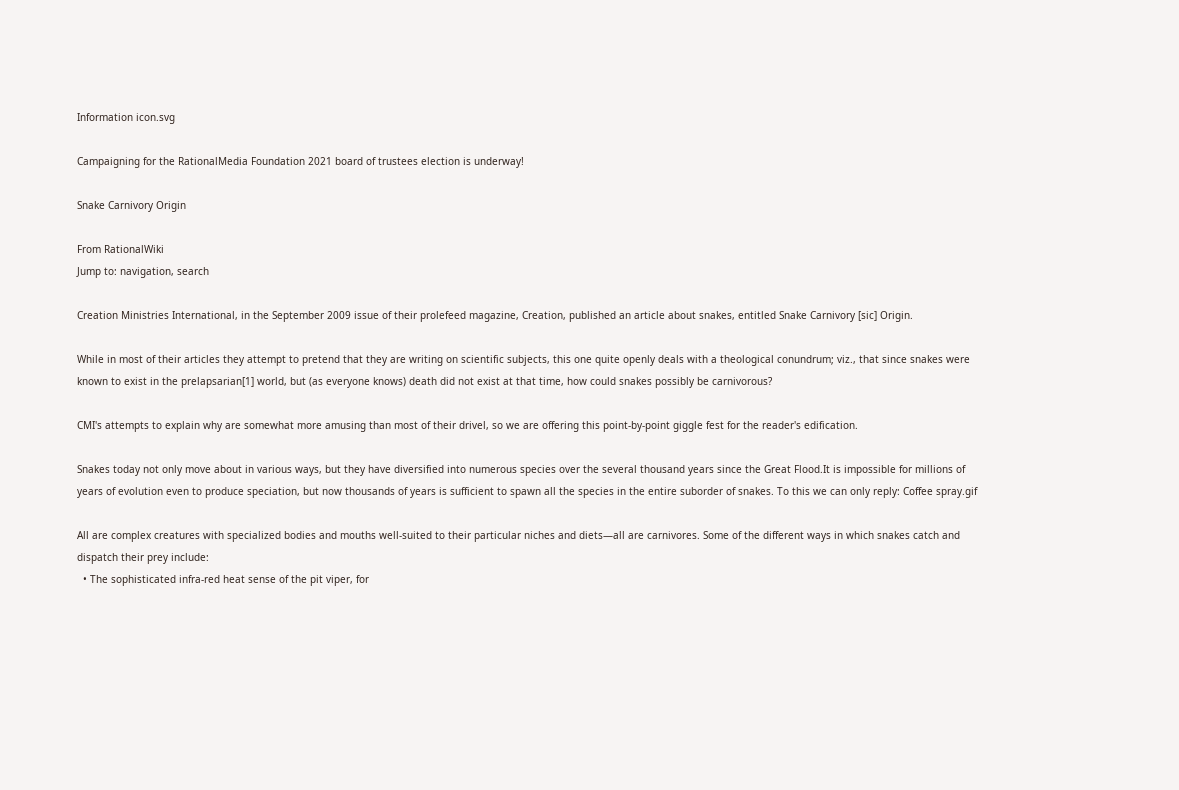Information icon.svg

Campaigning for the RationalMedia Foundation 2021 board of trustees election is underway!

Snake Carnivory Origin

From RationalWiki
Jump to: navigation, search

Creation Ministries International, in the September 2009 issue of their prolefeed magazine, Creation, published an article about snakes, entitled Snake Carnivory [sic] Origin.

While in most of their articles they attempt to pretend that they are writing on scientific subjects, this one quite openly deals with a theological conundrum; viz., that since snakes were known to exist in the prelapsarian[1] world, but (as everyone knows) death did not exist at that time, how could snakes possibly be carnivorous?

CMI's attempts to explain why are somewhat more amusing than most of their drivel, so we are offering this point-by-point giggle fest for the reader's edification.

Snakes today not only move about in various ways, but they have diversified into numerous species over the several thousand years since the Great Flood.It is impossible for millions of years of evolution even to produce speciation, but now thousands of years is sufficient to spawn all the species in the entire suborder of snakes. To this we can only reply: Coffee spray.gif

All are complex creatures with specialized bodies and mouths well-suited to their particular niches and diets—all are carnivores. Some of the different ways in which snakes catch and dispatch their prey include:
  • The sophisticated infra-red heat sense of the pit viper, for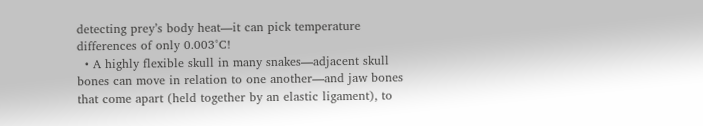detecting prey’s body heat—it can pick temperature differences of only 0.003°C!
  • A highly flexible skull in many snakes—adjacent skull bones can move in relation to one another—and jaw bones that come apart (held together by an elastic ligament), to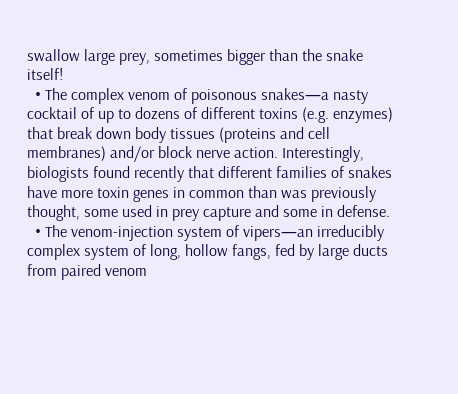swallow large prey, sometimes bigger than the snake itself!
  • The complex venom of poisonous snakes—a nasty cocktail of up to dozens of different toxins (e.g. enzymes) that break down body tissues (proteins and cell membranes) and/or block nerve action. Interestingly, biologists found recently that different families of snakes have more toxin genes in common than was previously thought, some used in prey capture and some in defense.
  • The venom-injection system of vipers—an irreducibly complex system of long, hollow fangs, fed by large ducts from paired venom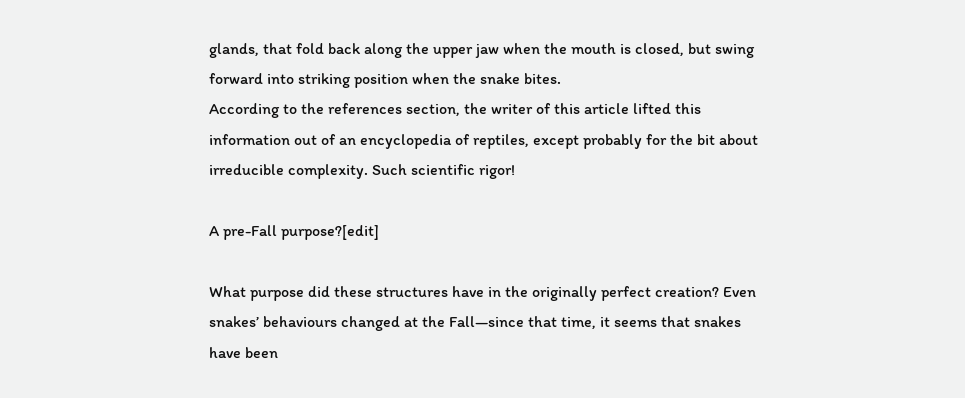glands, that fold back along the upper jaw when the mouth is closed, but swing forward into striking position when the snake bites.
According to the references section, the writer of this article lifted this information out of an encyclopedia of reptiles, except probably for the bit about irreducible complexity. Such scientific rigor!

A pre-Fall purpose?[edit]

What purpose did these structures have in the originally perfect creation? Even snakes’ behaviours changed at the Fall—since that time, it seems that snakes have been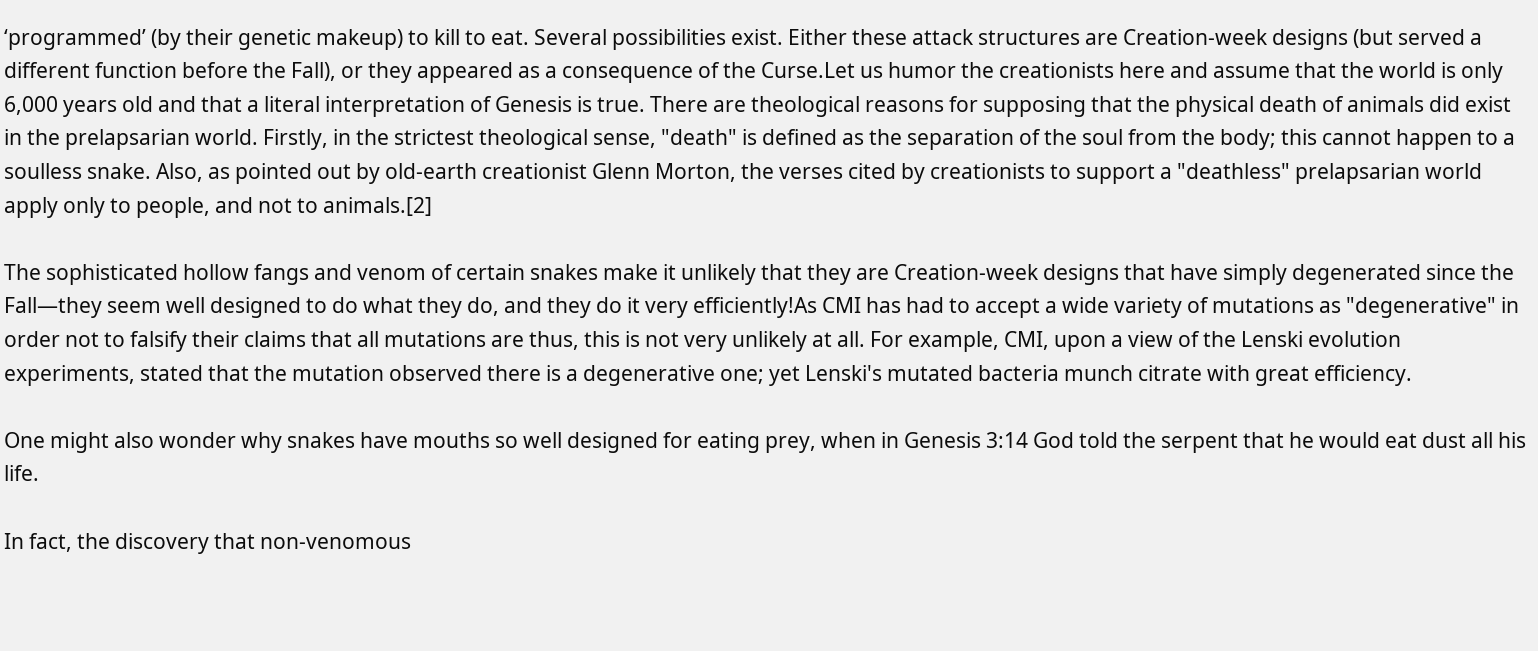‘programmed’ (by their genetic makeup) to kill to eat. Several possibilities exist. Either these attack structures are Creation-week designs (but served a different function before the Fall), or they appeared as a consequence of the Curse.Let us humor the creationists here and assume that the world is only 6,000 years old and that a literal interpretation of Genesis is true. There are theological reasons for supposing that the physical death of animals did exist in the prelapsarian world. Firstly, in the strictest theological sense, "death" is defined as the separation of the soul from the body; this cannot happen to a soulless snake. Also, as pointed out by old-earth creationist Glenn Morton, the verses cited by creationists to support a "deathless" prelapsarian world apply only to people, and not to animals.[2]

The sophisticated hollow fangs and venom of certain snakes make it unlikely that they are Creation-week designs that have simply degenerated since the Fall—they seem well designed to do what they do, and they do it very efficiently!As CMI has had to accept a wide variety of mutations as "degenerative" in order not to falsify their claims that all mutations are thus, this is not very unlikely at all. For example, CMI, upon a view of the Lenski evolution experiments, stated that the mutation observed there is a degenerative one; yet Lenski's mutated bacteria munch citrate with great efficiency.

One might also wonder why snakes have mouths so well designed for eating prey, when in Genesis 3:14 God told the serpent that he would eat dust all his life.

In fact, the discovery that non-venomous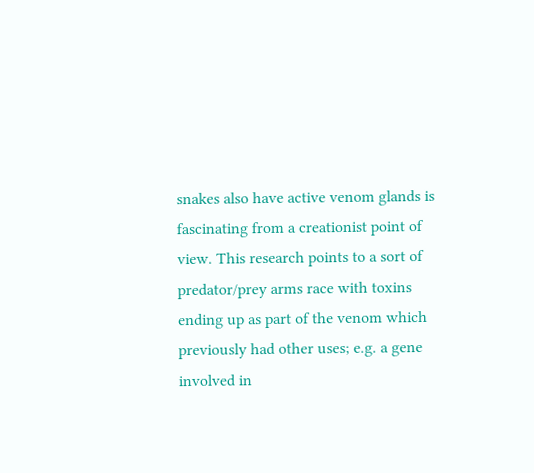snakes also have active venom glands is fascinating from a creationist point of view. This research points to a sort of predator/prey arms race with toxins ending up as part of the venom which previously had other uses; e.g. a gene involved in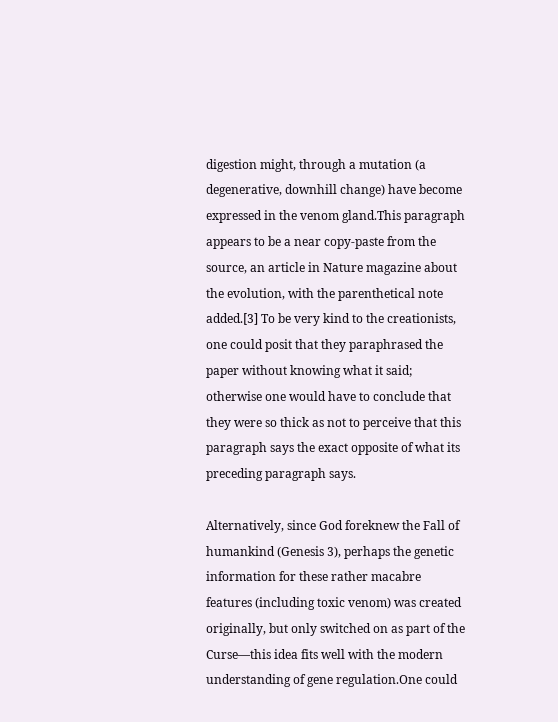digestion might, through a mutation (a degenerative, downhill change) have become expressed in the venom gland.This paragraph appears to be a near copy-paste from the source, an article in Nature magazine about the evolution, with the parenthetical note added.[3] To be very kind to the creationists, one could posit that they paraphrased the paper without knowing what it said; otherwise one would have to conclude that they were so thick as not to perceive that this paragraph says the exact opposite of what its preceding paragraph says.

Alternatively, since God foreknew the Fall of humankind (Genesis 3), perhaps the genetic information for these rather macabre features (including toxic venom) was created originally, but only switched on as part of the Curse—this idea fits well with the modern understanding of gene regulation.One could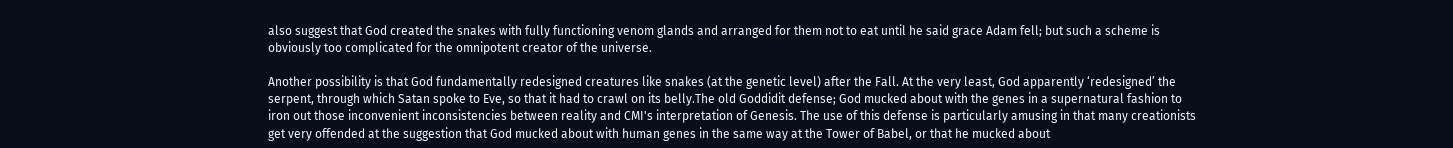also suggest that God created the snakes with fully functioning venom glands and arranged for them not to eat until he said grace Adam fell; but such a scheme is obviously too complicated for the omnipotent creator of the universe.

Another possibility is that God fundamentally redesigned creatures like snakes (at the genetic level) after the Fall. At the very least, God apparently ‘redesigned’ the serpent, through which Satan spoke to Eve, so that it had to crawl on its belly.The old Goddidit defense; God mucked about with the genes in a supernatural fashion to iron out those inconvenient inconsistencies between reality and CMI's interpretation of Genesis. The use of this defense is particularly amusing in that many creationists get very offended at the suggestion that God mucked about with human genes in the same way at the Tower of Babel, or that he mucked about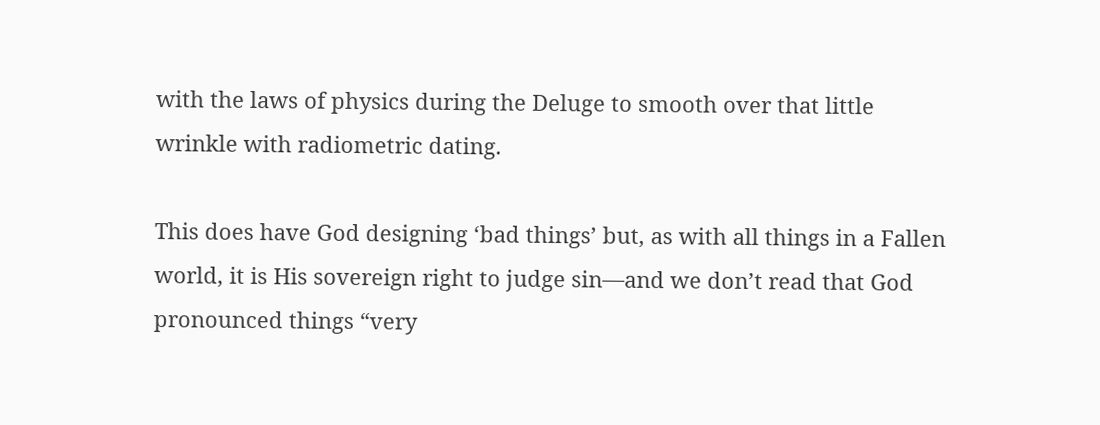with the laws of physics during the Deluge to smooth over that little wrinkle with radiometric dating.

This does have God designing ‘bad things’ but, as with all things in a Fallen world, it is His sovereign right to judge sin—and we don’t read that God pronounced things “very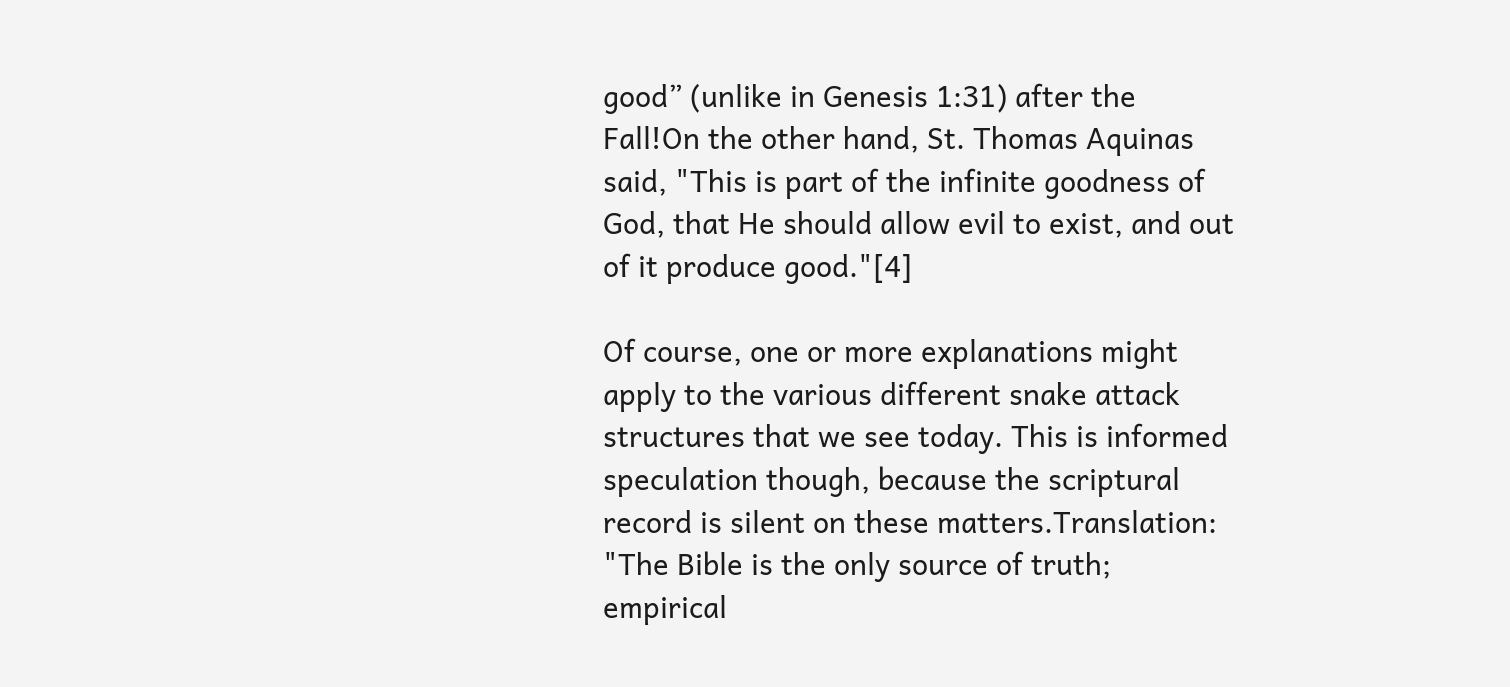good” (unlike in Genesis 1:31) after the Fall!On the other hand, St. Thomas Aquinas said, "This is part of the infinite goodness of God, that He should allow evil to exist, and out of it produce good."[4]

Of course, one or more explanations might apply to the various different snake attack structures that we see today. This is informed speculation though, because the scriptural record is silent on these matters.Translation: "The Bible is the only source of truth; empirical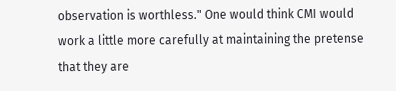observation is worthless." One would think CMI would work a little more carefully at maintaining the pretense that they are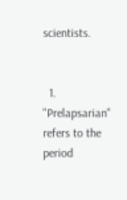scientists.


  1. "Prelapsarian" refers to the period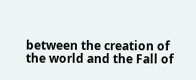between the creation of the world and the Fall of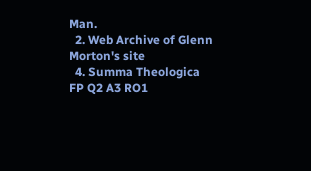Man.
  2. Web Archive of Glenn Morton's site
  4. Summa Theologica FP Q2 A3 RO1